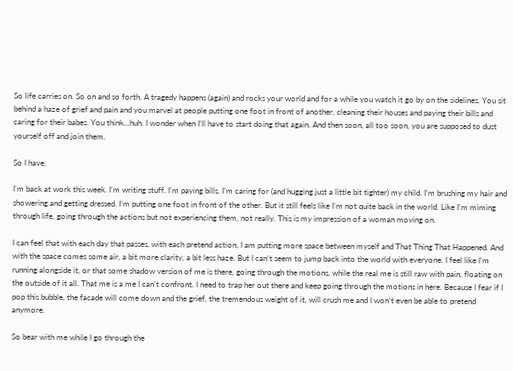So life carries on. So on and so forth. A tragedy happens (again) and rocks your world and for a while you watch it go by on the sidelines. You sit behind a haze of grief and pain and you marvel at people putting one foot in front of another, cleaning their houses and paying their bills and caring for their babes. You think…huh. I wonder when I’ll have to start doing that again. And then soon, all too soon, you are supposed to dust yourself off and join them.

So I have.

I’m back at work this week. I’m writing stuff. I’m paying bills. I’m caring for (and hugging just a little bit tighter) my child. I’m brushing my hair and showering and getting dressed. I’m putting one foot in front of the other. But it still feels like I’m not quite back in the world. Like I’m miming through life, going through the actions but not experiencing them, not really. This is my impression of a woman moving on.

I can feel that with each day that passes, with each pretend action, I am putting more space between myself and That Thing That Happened. And with the space comes some air, a bit more clarity, a bit less haze. But I can’t seem to jump back into the world with everyone. I feel like I’m running alongside it, or that some shadow version of me is there, going through the motions, while the real me is still raw with pain, floating on the outside of it all. That me is a me I can’t confront. I need to trap her out there and keep going through the motions in here. Because I fear if I pop this bubble, the facade will come down and the grief, the tremendous weight of it, will crush me and I won’t even be able to pretend anymore.

So bear with me while I go through the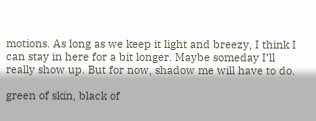motions. As long as we keep it light and breezy, I think I can stay in here for a bit longer. Maybe someday I’ll really show up. But for now, shadow me will have to do.

green of skin, black of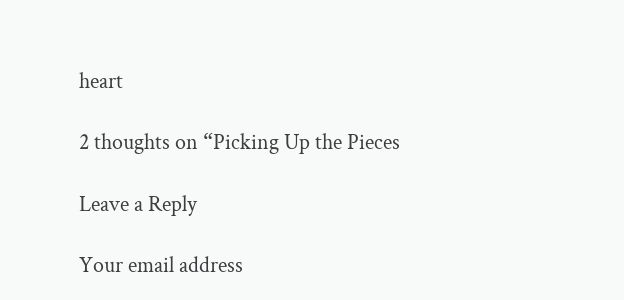heart

2 thoughts on “Picking Up the Pieces

Leave a Reply

Your email address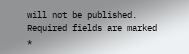will not be published. Required fields are marked *